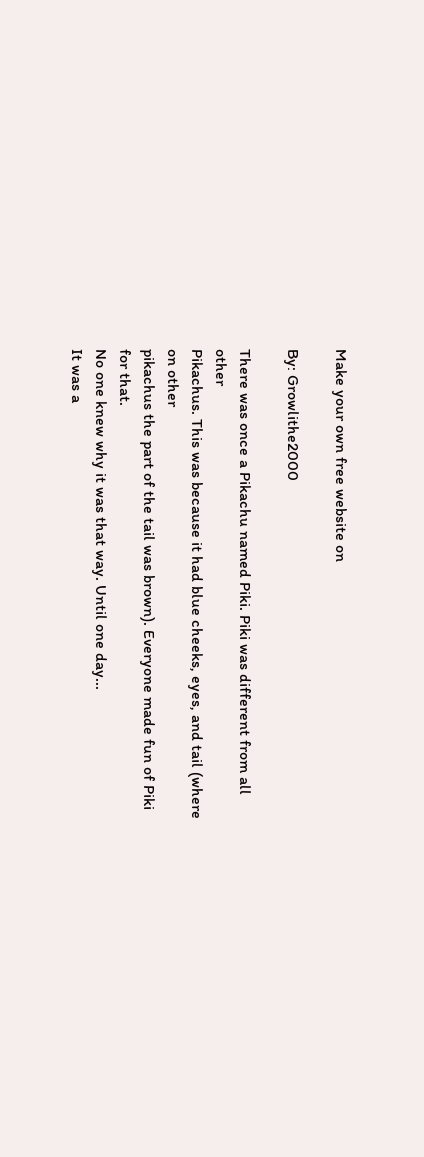Make your own free website on

By: Growlithe2000

There was once a Pikachu named Piki. Piki was different from all other
Pikachus. This was because it had blue cheeks, eyes, and tail (where on other
pikachus the part of the tail was brown). Everyone made fun of Piki for that.
No one knew why it was that way. Until one day...
It was a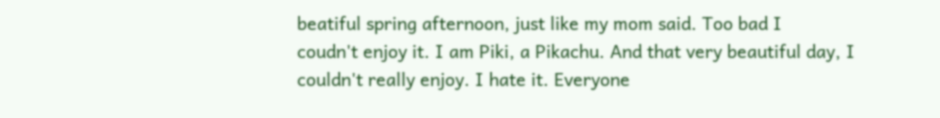beatiful spring afternoon, just like my mom said. Too bad I
coudn't enjoy it. I am Piki, a Pikachu. And that very beautiful day, I
couldn't really enjoy. I hate it. Everyone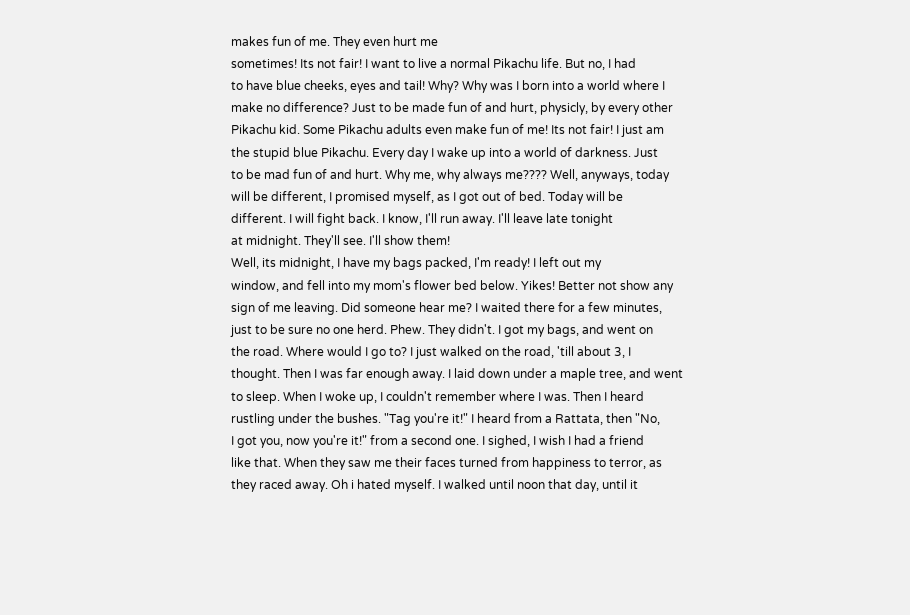makes fun of me. They even hurt me
sometimes! Its not fair! I want to live a normal Pikachu life. But no, I had
to have blue cheeks, eyes and tail! Why? Why was I born into a world where I
make no difference? Just to be made fun of and hurt, physicly, by every other
Pikachu kid. Some Pikachu adults even make fun of me! Its not fair! I just am
the stupid blue Pikachu. Every day I wake up into a world of darkness. Just
to be mad fun of and hurt. Why me, why always me???? Well, anyways, today
will be different, I promised myself, as I got out of bed. Today will be
different. I will fight back. I know, I'll run away. I'll leave late tonight
at midnight. They'll see. I'll show them!
Well, its midnight, I have my bags packed, I'm ready! I left out my
window, and fell into my mom's flower bed below. Yikes! Better not show any
sign of me leaving. Did someone hear me? I waited there for a few minutes,
just to be sure no one herd. Phew. They didn't. I got my bags, and went on
the road. Where would I go to? I just walked on the road, 'till about 3, I
thought. Then I was far enough away. I laid down under a maple tree, and went
to sleep. When I woke up, I couldn't remember where I was. Then I heard
rustling under the bushes. "Tag you're it!" I heard from a Rattata, then "No,
I got you, now you're it!" from a second one. I sighed, I wish I had a friend
like that. When they saw me their faces turned from happiness to terror, as
they raced away. Oh i hated myself. I walked until noon that day, until it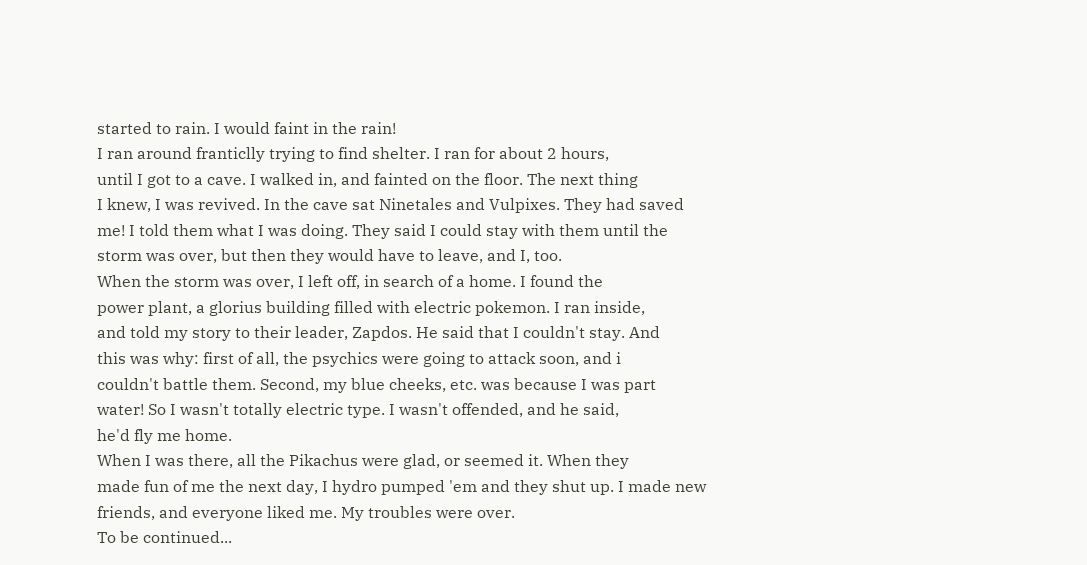started to rain. I would faint in the rain!
I ran around franticlly trying to find shelter. I ran for about 2 hours,
until I got to a cave. I walked in, and fainted on the floor. The next thing
I knew, I was revived. In the cave sat Ninetales and Vulpixes. They had saved
me! I told them what I was doing. They said I could stay with them until the
storm was over, but then they would have to leave, and I, too.
When the storm was over, I left off, in search of a home. I found the
power plant, a glorius building filled with electric pokemon. I ran inside,
and told my story to their leader, Zapdos. He said that I couldn't stay. And
this was why: first of all, the psychics were going to attack soon, and i
couldn't battle them. Second, my blue cheeks, etc. was because I was part
water! So I wasn't totally electric type. I wasn't offended, and he said,
he'd fly me home.
When I was there, all the Pikachus were glad, or seemed it. When they
made fun of me the next day, I hydro pumped 'em and they shut up. I made new
friends, and everyone liked me. My troubles were over.
To be continued...